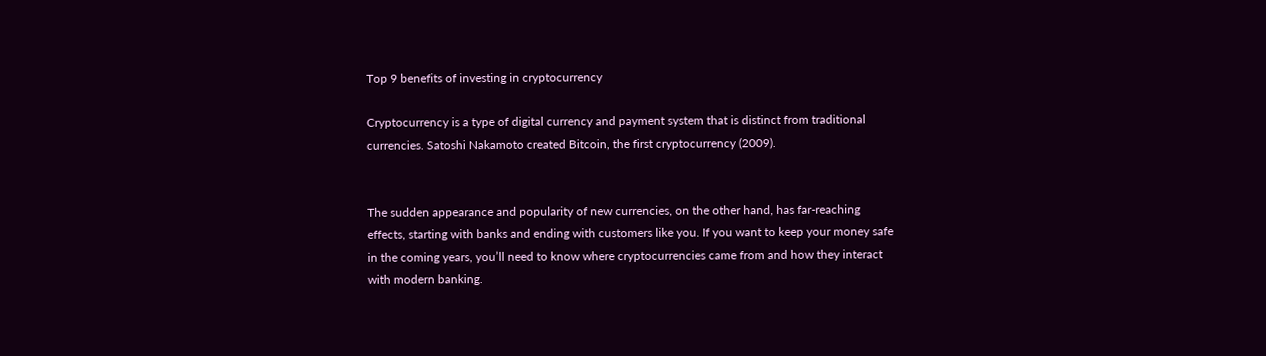Top 9 benefits of investing in cryptocurrency

Cryptocurrency is a type of digital currency and payment system that is distinct from traditional currencies. Satoshi Nakamoto created Bitcoin, the first cryptocurrency (2009).


The sudden appearance and popularity of new currencies, on the other hand, has far-reaching effects, starting with banks and ending with customers like you. If you want to keep your money safe in the coming years, you’ll need to know where cryptocurrencies came from and how they interact with modern banking.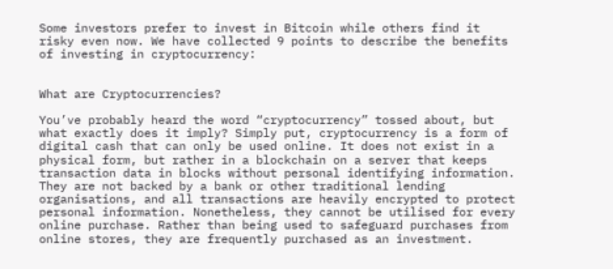Some investors prefer to invest in Bitcoin while others find it risky even now. We have collected 9 points to describe the benefits of investing in cryptocurrency:


What are Cryptocurrencies?

You’ve probably heard the word “cryptocurrency” tossed about, but what exactly does it imply? Simply put, cryptocurrency is a form of digital cash that can only be used online. It does not exist in a physical form, but rather in a blockchain on a server that keeps transaction data in blocks without personal identifying information. They are not backed by a bank or other traditional lending organisations, and all transactions are heavily encrypted to protect personal information. Nonetheless, they cannot be utilised for every online purchase. Rather than being used to safeguard purchases from online stores, they are frequently purchased as an investment.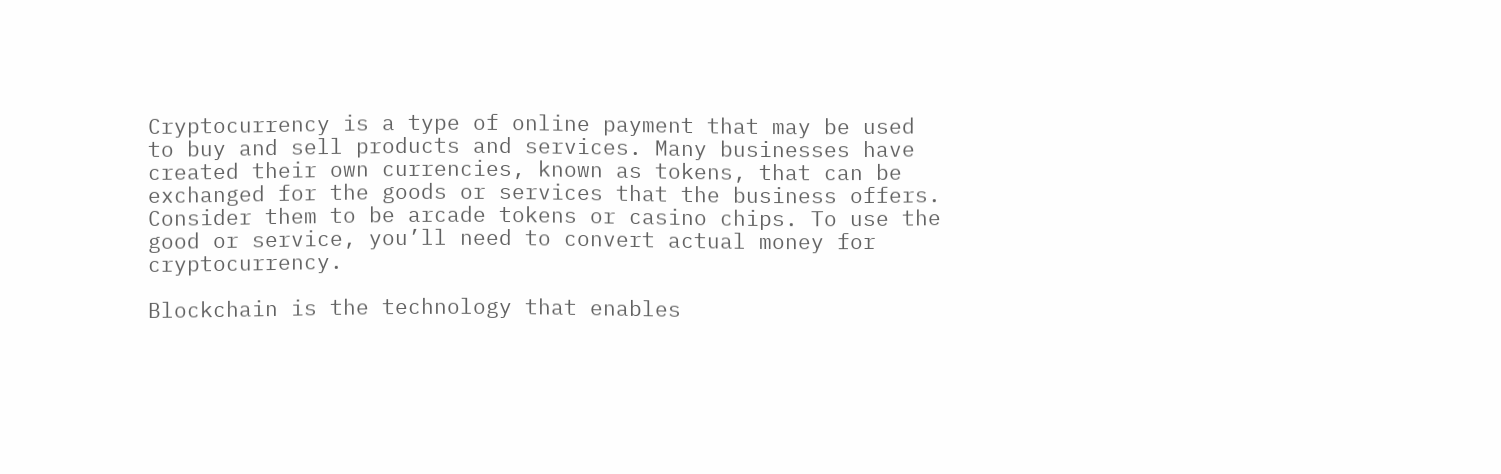Cryptocurrency is a type of online payment that may be used to buy and sell products and services. Many businesses have created their own currencies, known as tokens, that can be exchanged for the goods or services that the business offers. Consider them to be arcade tokens or casino chips. To use the good or service, you’ll need to convert actual money for cryptocurrency.

Blockchain is the technology that enables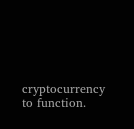cryptocurrency to function.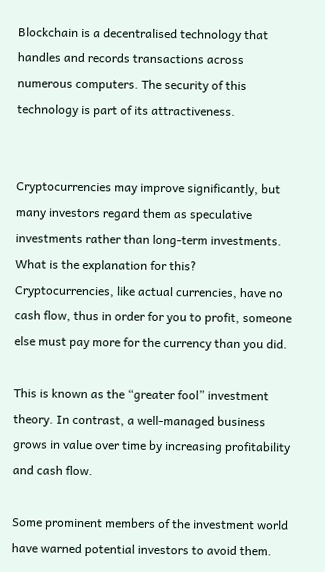Blockchain is a decentralised technology that handles and records transactions across numerous computers. The security of this technology is part of its attractiveness.


Cryptocurrencies may improve significantly, but many investors regard them as speculative investments rather than long-term investments. What is the explanation for this? Cryptocurrencies, like actual currencies, have no cash flow, thus in order for you to profit, someone else must pay more for the currency than you did.

This is known as the “greater fool” investment theory. In contrast, a well-managed business grows in value over time by increasing profitability and cash flow.

Some prominent members of the investment world have warned potential investors to avoid them.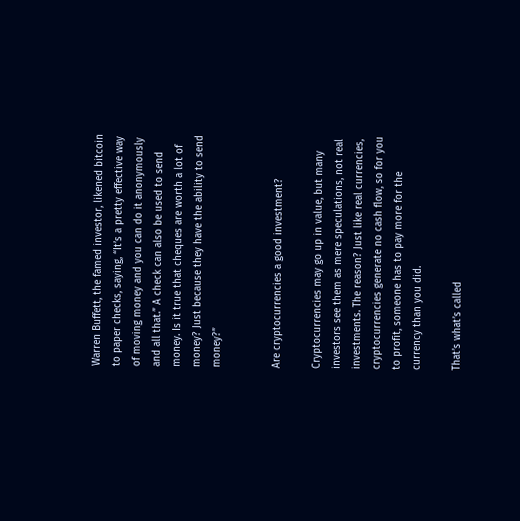Warren Buffett, the famed investor, likened bitcoin to paper checks, saying, “It’s a pretty effective way of moving money and you can do it anonymously and all that.” A check can also be used to send money. Is it true that cheques are worth a lot of money? Just because they have the ability to send money?”


Are cryptocurrencies a good investment?

Cryptocurrencies may go up in value, but many investors see them as mere speculations, not real investments. The reason? Just like real currencies, cryptocurrencies generate no cash flow, so for you to profit, someone has to pay more for the currency than you did.

That’s what’s called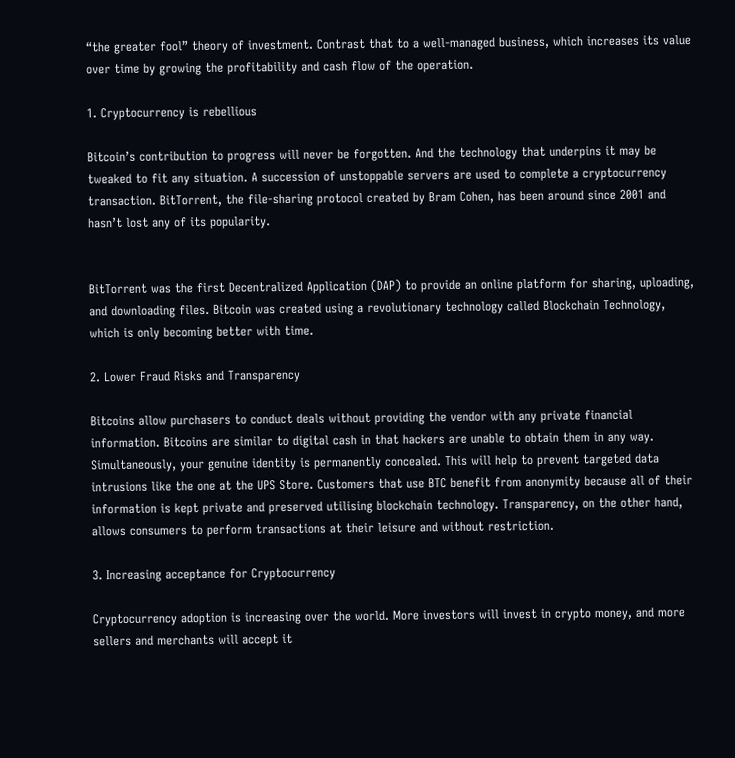“the greater fool” theory of investment. Contrast that to a well-managed business, which increases its value over time by growing the profitability and cash flow of the operation.

1. Cryptocurrency is rebellious

Bitcoin’s contribution to progress will never be forgotten. And the technology that underpins it may be tweaked to fit any situation. A succession of unstoppable servers are used to complete a cryptocurrency transaction. BitTorrent, the file-sharing protocol created by Bram Cohen, has been around since 2001 and hasn’t lost any of its popularity.


BitTorrent was the first Decentralized Application (DAP) to provide an online platform for sharing, uploading, and downloading files. Bitcoin was created using a revolutionary technology called Blockchain Technology, which is only becoming better with time.

2. Lower Fraud Risks and Transparency

Bitcoins allow purchasers to conduct deals without providing the vendor with any private financial information. Bitcoins are similar to digital cash in that hackers are unable to obtain them in any way. Simultaneously, your genuine identity is permanently concealed. This will help to prevent targeted data intrusions like the one at the UPS Store. Customers that use BTC benefit from anonymity because all of their information is kept private and preserved utilising blockchain technology. Transparency, on the other hand, allows consumers to perform transactions at their leisure and without restriction.

3. Increasing acceptance for Cryptocurrency

Cryptocurrency adoption is increasing over the world. More investors will invest in crypto money, and more sellers and merchants will accept it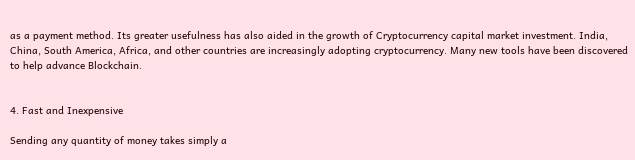as a payment method. Its greater usefulness has also aided in the growth of Cryptocurrency capital market investment. India, China, South America, Africa, and other countries are increasingly adopting cryptocurrency. Many new tools have been discovered to help advance Blockchain.


4. Fast and Inexpensive

Sending any quantity of money takes simply a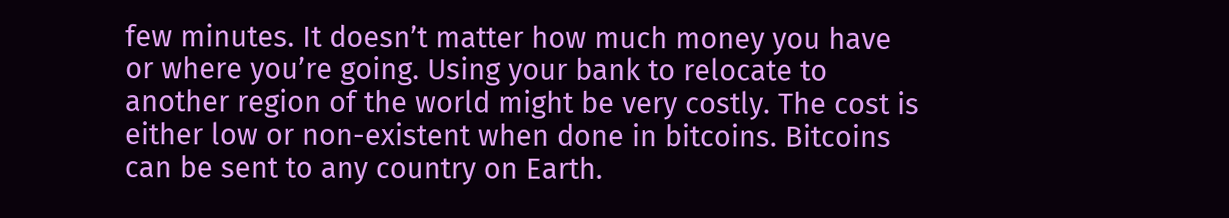few minutes. It doesn’t matter how much money you have or where you’re going. Using your bank to relocate to another region of the world might be very costly. The cost is either low or non-existent when done in bitcoins. Bitcoins can be sent to any country on Earth.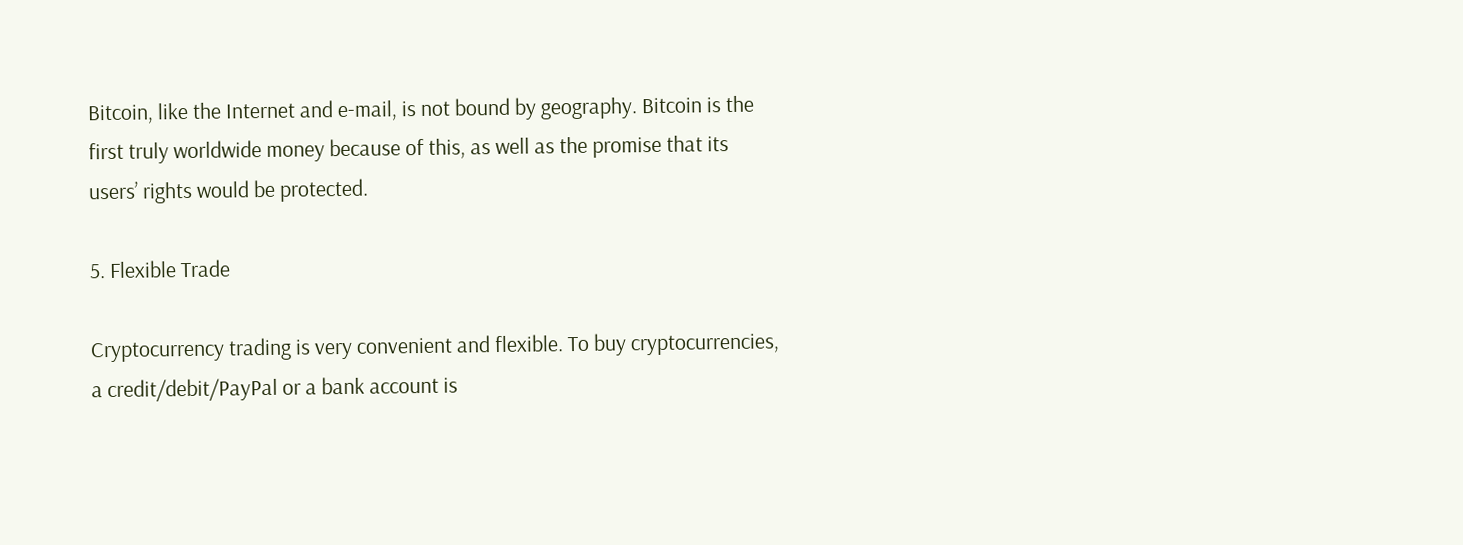Bitcoin, like the Internet and e-mail, is not bound by geography. Bitcoin is the first truly worldwide money because of this, as well as the promise that its users’ rights would be protected.

5. Flexible Trade

Cryptocurrency trading is very convenient and flexible. To buy cryptocurrencies, a credit/debit/PayPal or a bank account is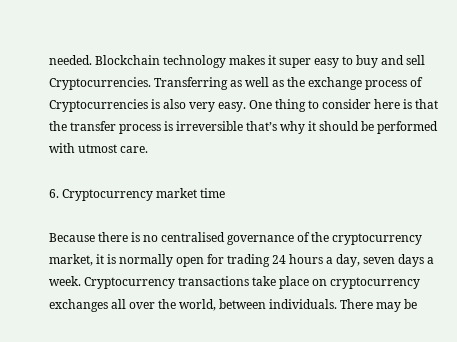needed. Blockchain technology makes it super easy to buy and sell Cryptocurrencies. Transferring as well as the exchange process of Cryptocurrencies is also very easy. One thing to consider here is that the transfer process is irreversible that’s why it should be performed with utmost care.

6. Cryptocurrency market time

Because there is no centralised governance of the cryptocurrency market, it is normally open for trading 24 hours a day, seven days a week. Cryptocurrency transactions take place on cryptocurrency exchanges all over the world, between individuals. There may be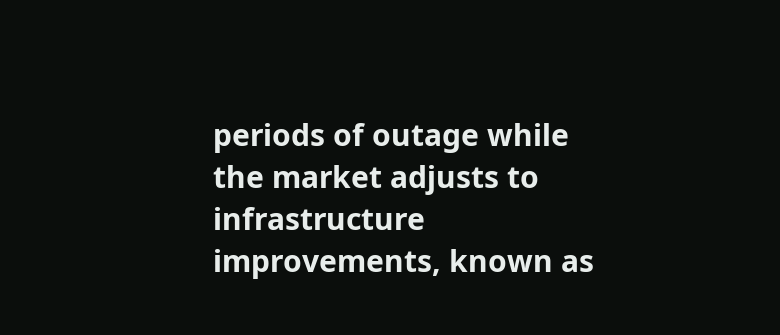periods of outage while the market adjusts to infrastructure improvements, known as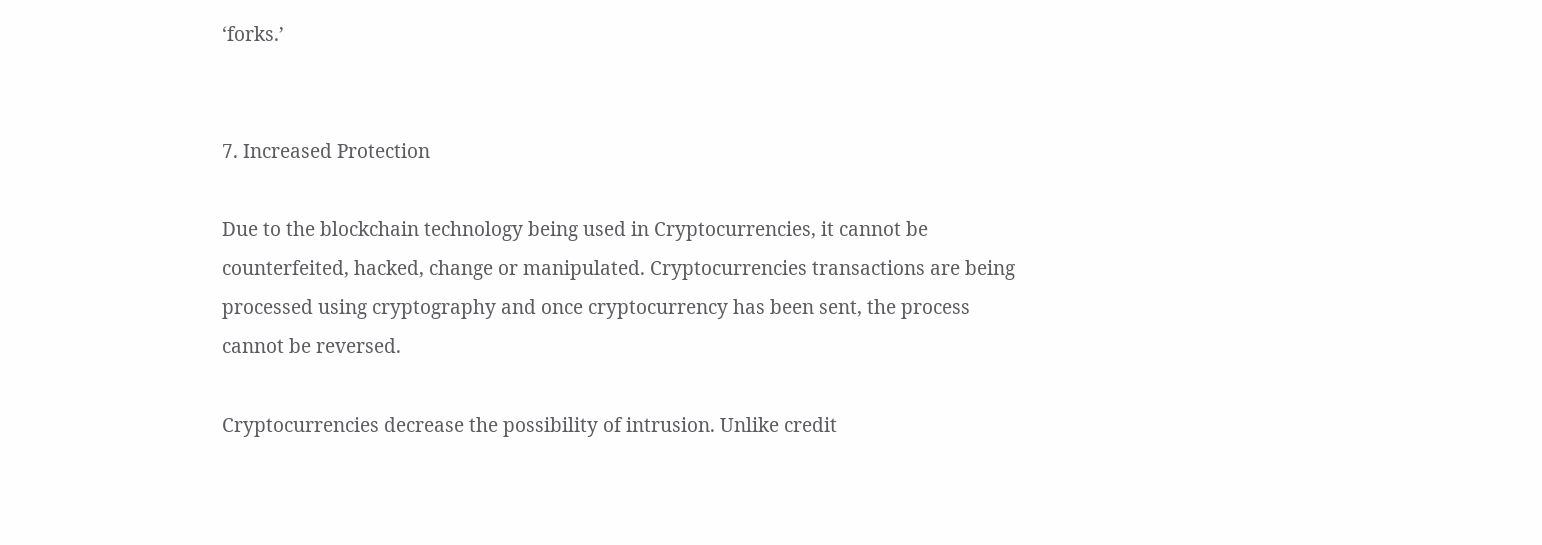‘forks.’


7. Increased Protection

Due to the blockchain technology being used in Cryptocurrencies, it cannot be counterfeited, hacked, change or manipulated. Cryptocurrencies transactions are being processed using cryptography and once cryptocurrency has been sent, the process cannot be reversed.

Cryptocurrencies decrease the possibility of intrusion. Unlike credit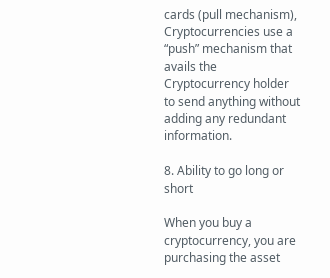cards (pull mechanism), Cryptocurrencies use a “push” mechanism that avails the Cryptocurrency holder to send anything without adding any redundant information.

8. Ability to go long or short

When you buy a cryptocurrency, you are purchasing the asset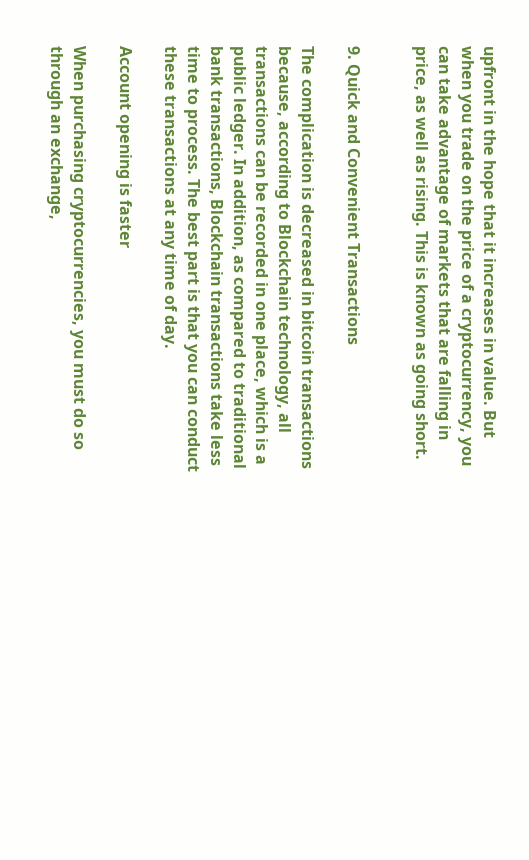upfront in the hope that it increases in value. But when you trade on the price of a cryptocurrency, you can take advantage of markets that are falling in price, as well as rising. This is known as going short.


9. Quick and Convenient Transactions

The complication is decreased in bitcoin transactions because, according to Blockchain technology, all transactions can be recorded in one place, which is a public ledger. In addition, as compared to traditional bank transactions, Blockchain transactions take less time to process. The best part is that you can conduct these transactions at any time of day.

Account opening is faster

When purchasing cryptocurrencies, you must do so through an exchange,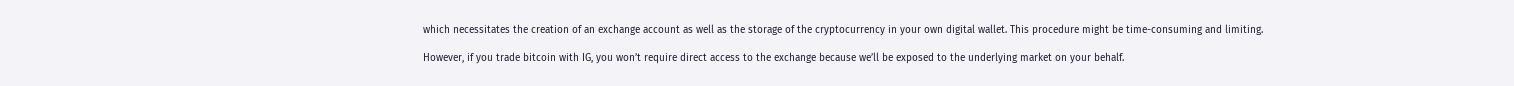which necessitates the creation of an exchange account as well as the storage of the cryptocurrency in your own digital wallet. This procedure might be time-consuming and limiting.

However, if you trade bitcoin with IG, you won’t require direct access to the exchange because we’ll be exposed to the underlying market on your behalf.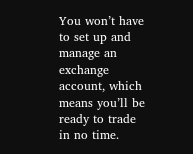You won’t have to set up and manage an exchange account, which means you’ll be ready to trade in no time.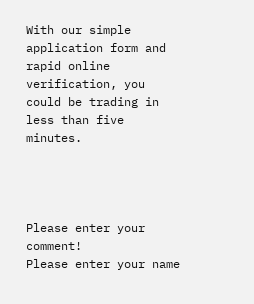With our simple application form and rapid online verification, you could be trading in less than five minutes.




Please enter your comment!
Please enter your name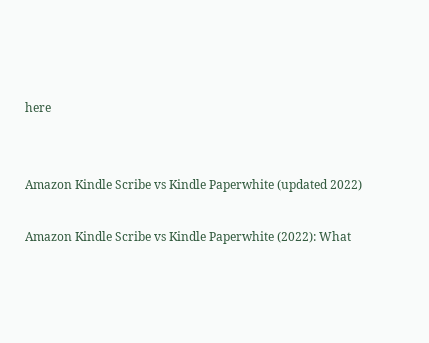here


Amazon Kindle Scribe vs Kindle Paperwhite (updated 2022)

Amazon Kindle Scribe vs Kindle Paperwhite (2022): What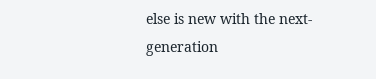else is new with the next-generation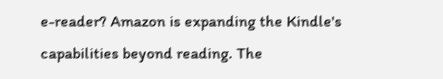e-reader? Amazon is expanding the Kindle's capabilities beyond reading. The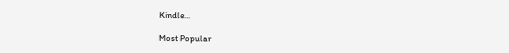Kindle...

Most Popular